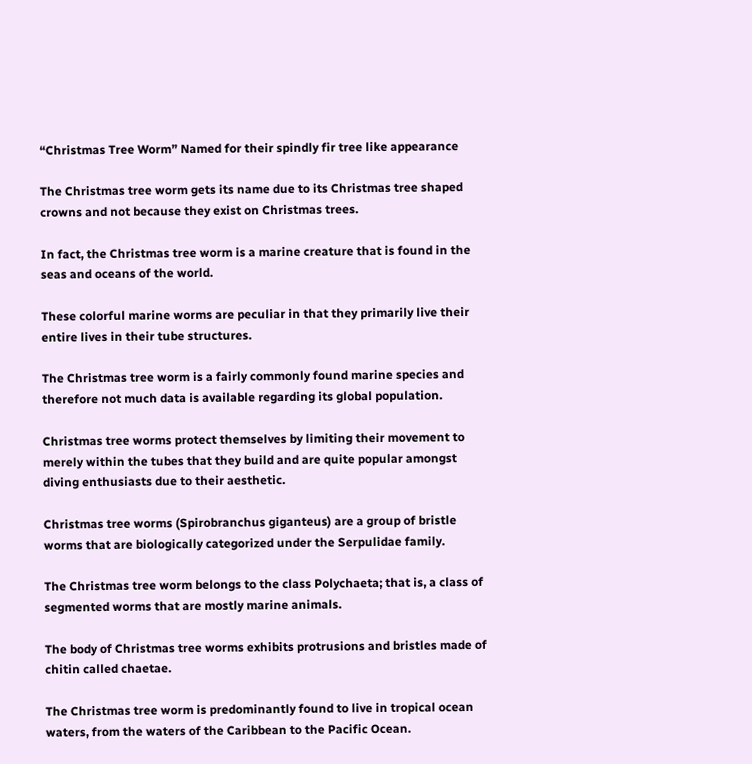“Christmas Tree Worm” Named for their spindly fir tree like appearance

The Christmas tree worm gets its name due to its Christmas tree shaped crowns and not because they exist on Christmas trees.

In fact, the Christmas tree worm is a marine creature that is found in the seas and oceans of the world.

These colorful marine worms are peculiar in that they primarily live their entire lives in their tube structures.

The Christmas tree worm is a fairly commonly found marine species and therefore not much data is available regarding its global population.

Christmas tree worms protect themselves by limiting their movement to merely within the tubes that they build and are quite popular amongst diving enthusiasts due to their aesthetic.

Christmas tree worms (Spirobranchus giganteus) are a group of bristle worms that are biologically categorized under the Serpulidae family.

The Christmas tree worm belongs to the class Polychaeta; that is, a class of segmented worms that are mostly marine animals.

The body of Christmas tree worms exhibits protrusions and bristles made of chitin called chaetae.

The Christmas tree worm is predominantly found to live in tropical ocean waters, from the waters of the Caribbean to the Pacific Ocean.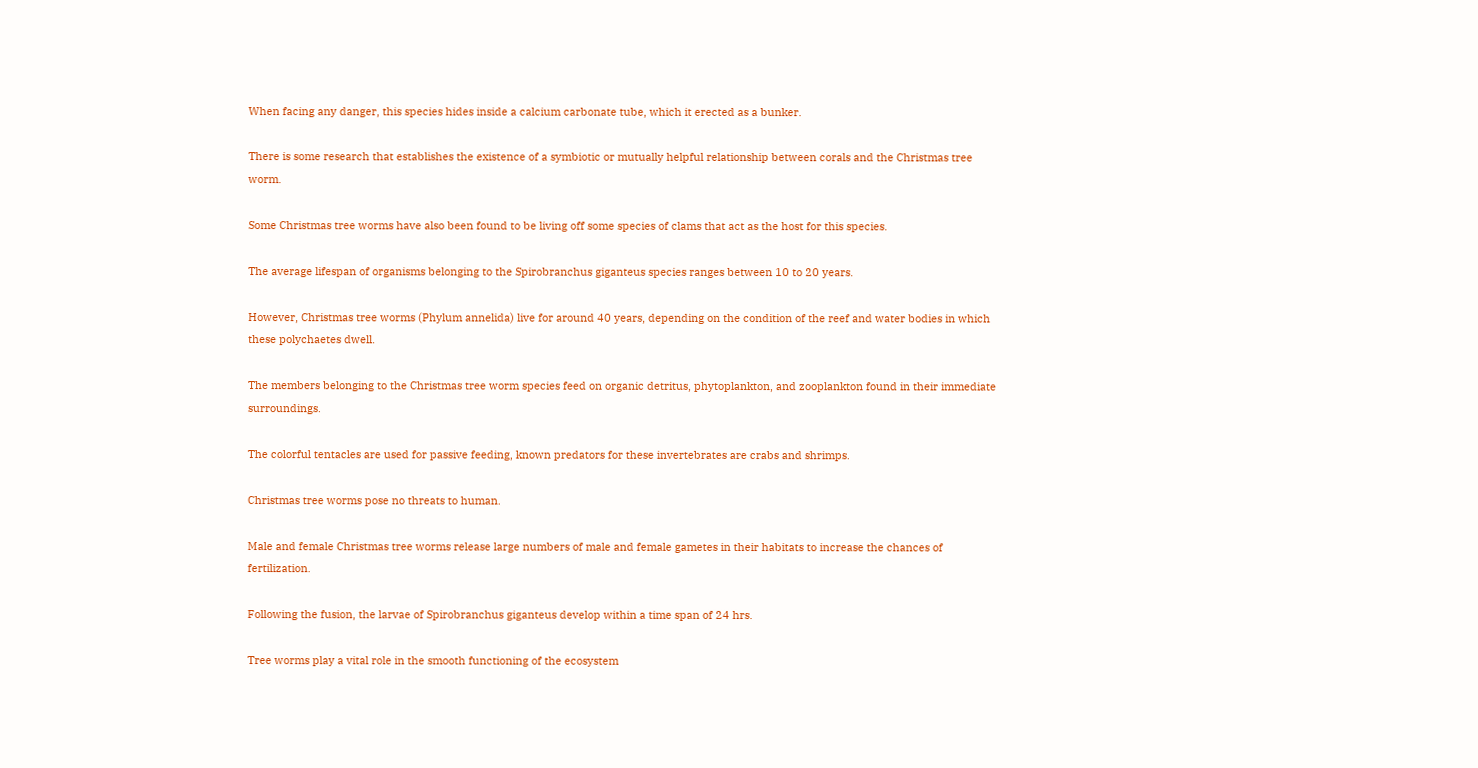When facing any danger, this species hides inside a calcium carbonate tube, which it erected as a bunker.

There is some research that establishes the existence of a symbiotic or mutually helpful relationship between corals and the Christmas tree worm.

Some Christmas tree worms have also been found to be living off some species of clams that act as the host for this species.

The average lifespan of organisms belonging to the Spirobranchus giganteus species ranges between 10 to 20 years.

However, Christmas tree worms (Phylum annelida) live for around 40 years, depending on the condition of the reef and water bodies in which these polychaetes dwell.

The members belonging to the Christmas tree worm species feed on organic detritus, phytoplankton, and zooplankton found in their immediate surroundings.

The colorful tentacles are used for passive feeding, known predators for these invertebrates are crabs and shrimps.

Christmas tree worms pose no threats to human.

Male and female Christmas tree worms release large numbers of male and female gametes in their habitats to increase the chances of fertilization.

Following the fusion, the larvae of Spirobranchus giganteus develop within a time span of 24 hrs.

Tree worms play a vital role in the smooth functioning of the ecosystem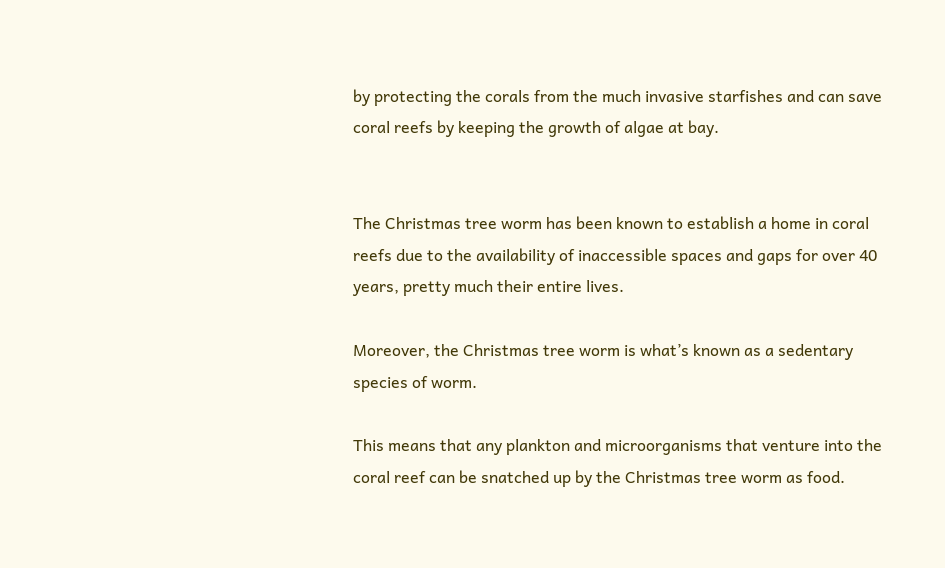by protecting the corals from the much invasive starfishes and can save coral reefs by keeping the growth of algae at bay.


The Christmas tree worm has been known to establish a home in coral reefs due to the availability of inaccessible spaces and gaps for over 40 years, pretty much their entire lives.

Moreover, the Christmas tree worm is what’s known as a sedentary species of worm.

This means that any plankton and microorganisms that venture into the coral reef can be snatched up by the Christmas tree worm as food.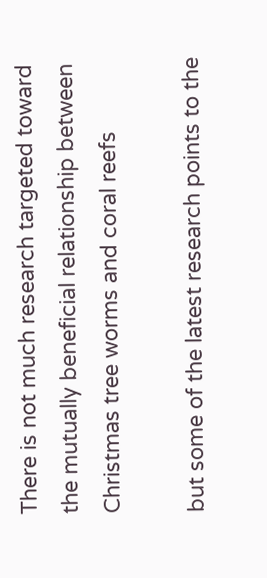There is not much research targeted toward the mutually beneficial relationship between Christmas tree worms and coral reefs

but some of the latest research points to the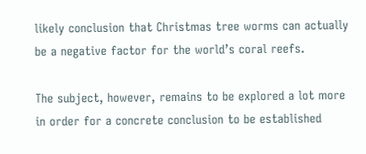likely conclusion that Christmas tree worms can actually be a negative factor for the world’s coral reefs.

The subject, however, remains to be explored a lot more in order for a concrete conclusion to be established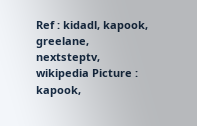Ref : kidadl, kapook, greelane, nextsteptv, wikipedia Picture : kapook,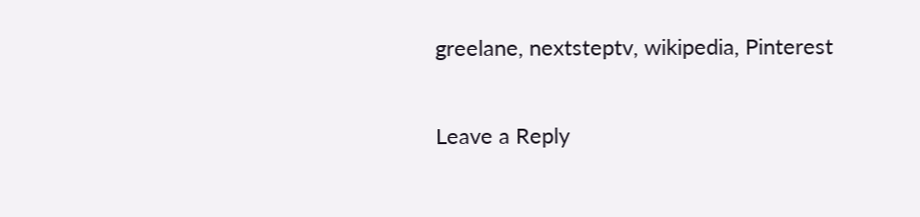greelane, nextsteptv, wikipedia, Pinterest

Leave a Reply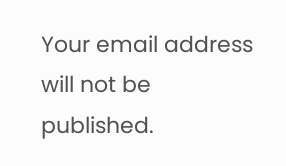Your email address will not be published.